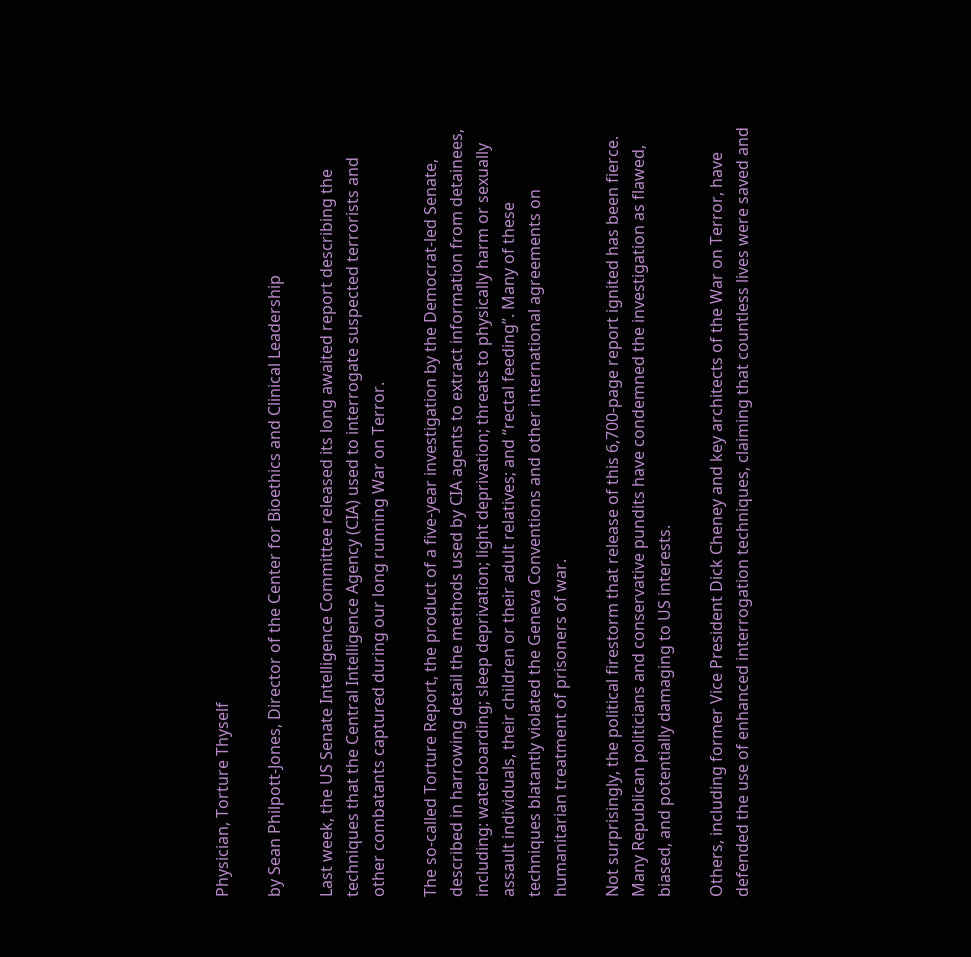Physician, Torture Thyself

by Sean Philpott-Jones, Director of the Center for Bioethics and Clinical Leadership

Last week, the US Senate Intelligence Committee released its long awaited report describing the techniques that the Central Intelligence Agency (CIA) used to interrogate suspected terrorists and other combatants captured during our long running War on Terror.

The so-called Torture Report, the product of a five-year investigation by the Democrat-led Senate, described in harrowing detail the methods used by CIA agents to extract information from detainees, including: waterboarding; sleep deprivation; light deprivation; threats to physically harm or sexually assault individuals, their children or their adult relatives; and “rectal feeding”. Many of these techniques blatantly violated the Geneva Conventions and other international agreements on humanitarian treatment of prisoners of war.

Not surprisingly, the political firestorm that release of this 6,700-page report ignited has been fierce. Many Republican politicians and conservative pundits have condemned the investigation as flawed, biased, and potentially damaging to US interests.

Others, including former Vice President Dick Cheney and key architects of the War on Terror, have defended the use of enhanced interrogation techniques, claiming that countless lives were saved and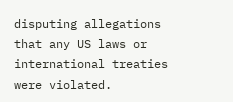disputing allegations that any US laws or international treaties were violated.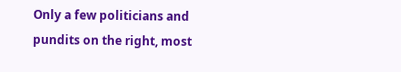Only a few politicians and pundits on the right, most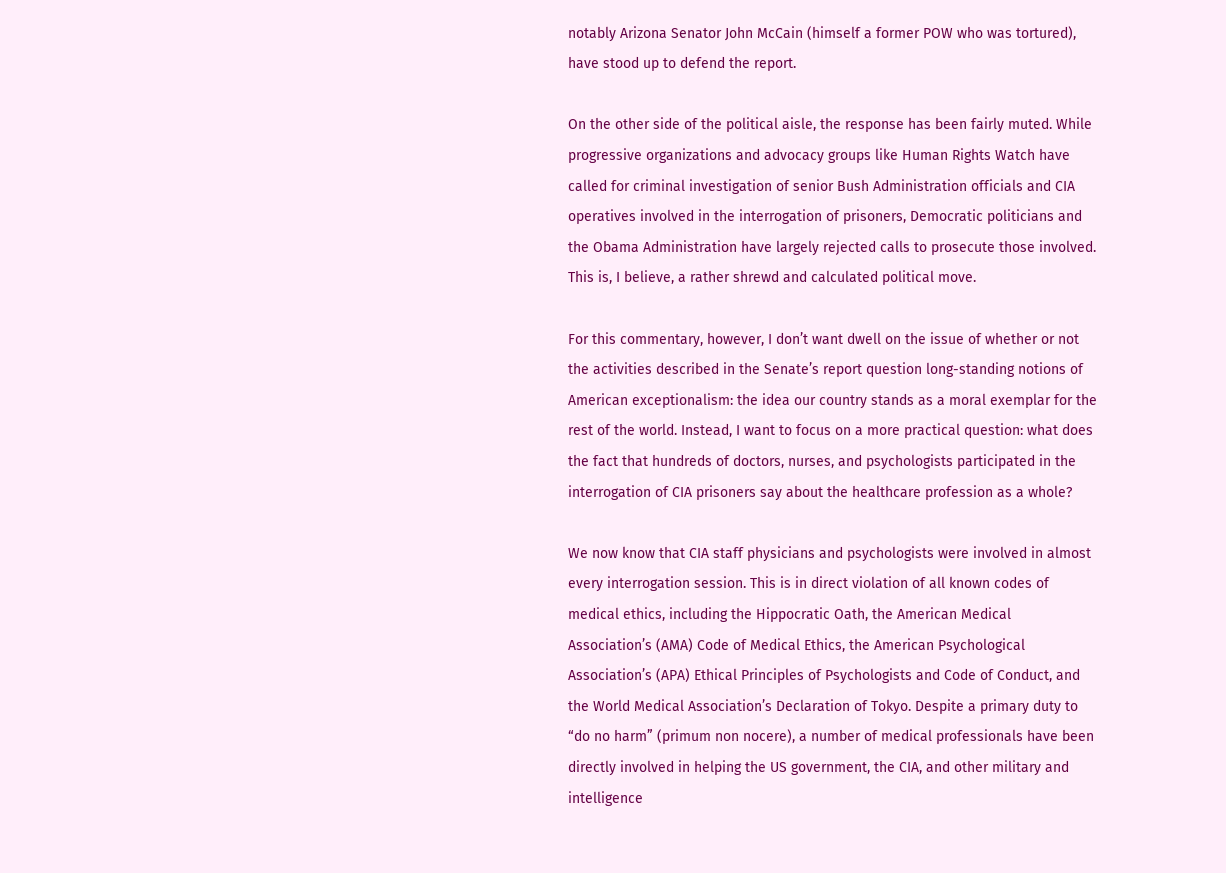notably Arizona Senator John McCain (himself a former POW who was tortured), have stood up to defend the report.

On the other side of the political aisle, the response has been fairly muted. While progressive organizations and advocacy groups like Human Rights Watch have called for criminal investigation of senior Bush Administration officials and CIA operatives involved in the interrogation of prisoners, Democratic politicians and the Obama Administration have largely rejected calls to prosecute those involved. This is, I believe, a rather shrewd and calculated political move.

For this commentary, however, I don’t want dwell on the issue of whether or not the activities described in the Senate’s report question long-standing notions of American exceptionalism: the idea our country stands as a moral exemplar for the rest of the world. Instead, I want to focus on a more practical question: what does the fact that hundreds of doctors, nurses, and psychologists participated in the interrogation of CIA prisoners say about the healthcare profession as a whole?

We now know that CIA staff physicians and psychologists were involved in almost every interrogation session. This is in direct violation of all known codes of medical ethics, including the Hippocratic Oath, the American Medical Association’s (AMA) Code of Medical Ethics, the American Psychological Association’s (APA) Ethical Principles of Psychologists and Code of Conduct, and the World Medical Association’s Declaration of Tokyo. Despite a primary duty to “do no harm” (primum non nocere), a number of medical professionals have been directly involved in helping the US government, the CIA, and other military and intelligence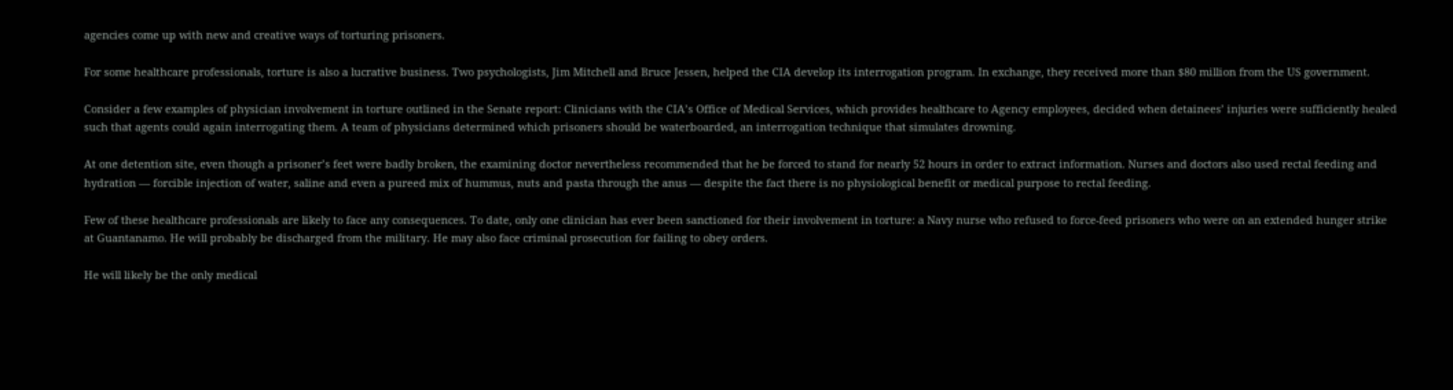agencies come up with new and creative ways of torturing prisoners.

For some healthcare professionals, torture is also a lucrative business. Two psychologists, Jim Mitchell and Bruce Jessen, helped the CIA develop its interrogation program. In exchange, they received more than $80 million from the US government.

Consider a few examples of physician involvement in torture outlined in the Senate report: Clinicians with the CIA’s Office of Medical Services, which provides healthcare to Agency employees, decided when detainees’ injuries were sufficiently healed such that agents could again interrogating them. A team of physicians determined which prisoners should be waterboarded, an interrogation technique that simulates drowning.

At one detention site, even though a prisoner’s feet were badly broken, the examining doctor nevertheless recommended that he be forced to stand for nearly 52 hours in order to extract information. Nurses and doctors also used rectal feeding and hydration — forcible injection of water, saline and even a pureed mix of hummus, nuts and pasta through the anus — despite the fact there is no physiological benefit or medical purpose to rectal feeding.

Few of these healthcare professionals are likely to face any consequences. To date, only one clinician has ever been sanctioned for their involvement in torture: a Navy nurse who refused to force-feed prisoners who were on an extended hunger strike at Guantanamo. He will probably be discharged from the military. He may also face criminal prosecution for failing to obey orders.

He will likely be the only medical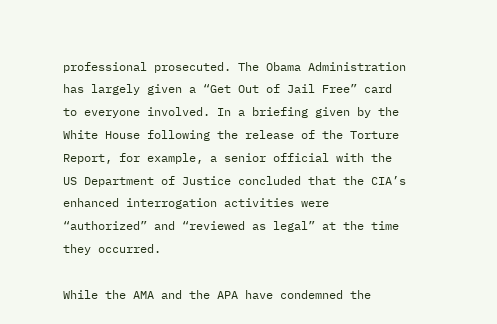professional prosecuted. The Obama Administration has largely given a “Get Out of Jail Free” card to everyone involved. In a briefing given by the White House following the release of the Torture Report, for example, a senior official with the US Department of Justice concluded that the CIA’s enhanced interrogation activities were “authorized” and “reviewed as legal” at the time they occurred.

While the AMA and the APA have condemned the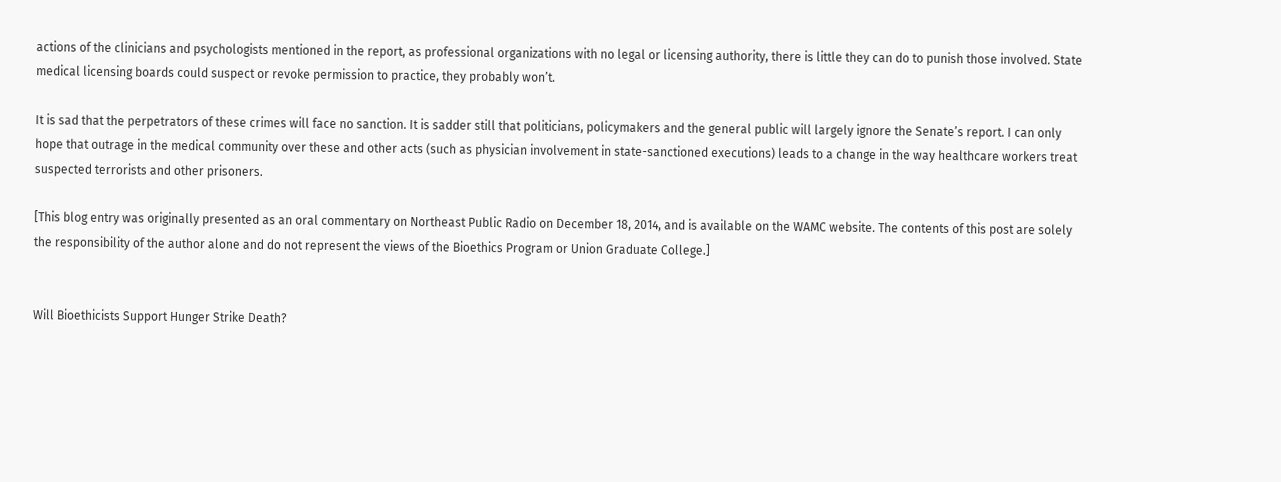actions of the clinicians and psychologists mentioned in the report, as professional organizations with no legal or licensing authority, there is little they can do to punish those involved. State medical licensing boards could suspect or revoke permission to practice, they probably won’t.

It is sad that the perpetrators of these crimes will face no sanction. It is sadder still that politicians, policymakers and the general public will largely ignore the Senate’s report. I can only hope that outrage in the medical community over these and other acts (such as physician involvement in state-sanctioned executions) leads to a change in the way healthcare workers treat suspected terrorists and other prisoners.

[This blog entry was originally presented as an oral commentary on Northeast Public Radio on December 18, 2014, and is available on the WAMC website. The contents of this post are solely the responsibility of the author alone and do not represent the views of the Bioethics Program or Union Graduate College.]


Will Bioethicists Support Hunger Strike Death?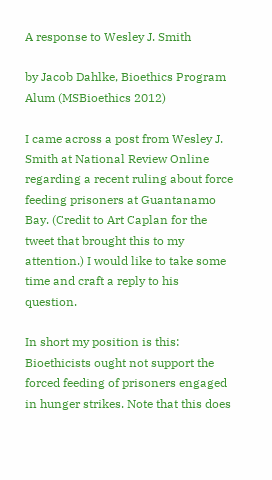A response to Wesley J. Smith

by Jacob Dahlke, Bioethics Program Alum (MSBioethics 2012)

I came across a post from Wesley J. Smith at National Review Online regarding a recent ruling about force feeding prisoners at Guantanamo Bay. (Credit to Art Caplan for the tweet that brought this to my attention.) I would like to take some time and craft a reply to his question.

In short my position is this: Bioethicists ought not support the forced feeding of prisoners engaged in hunger strikes. Note that this does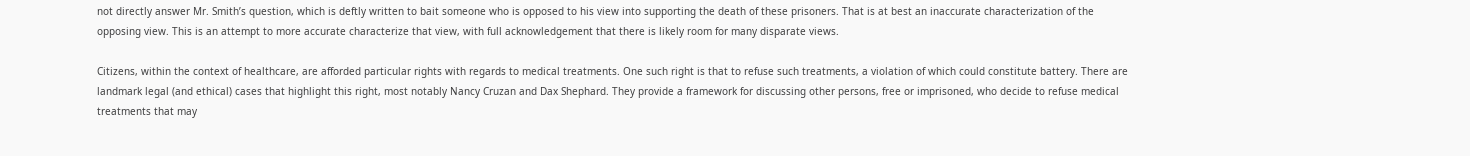not directly answer Mr. Smith’s question, which is deftly written to bait someone who is opposed to his view into supporting the death of these prisoners. That is at best an inaccurate characterization of the opposing view. This is an attempt to more accurate characterize that view, with full acknowledgement that there is likely room for many disparate views.

Citizens, within the context of healthcare, are afforded particular rights with regards to medical treatments. One such right is that to refuse such treatments, a violation of which could constitute battery. There are landmark legal (and ethical) cases that highlight this right, most notably Nancy Cruzan and Dax Shephard. They provide a framework for discussing other persons, free or imprisoned, who decide to refuse medical treatments that may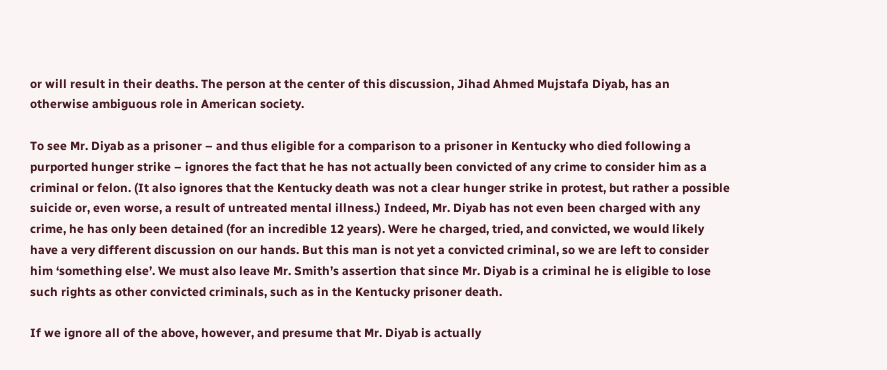or will result in their deaths. The person at the center of this discussion, Jihad Ahmed Mujstafa Diyab, has an otherwise ambiguous role in American society.

To see Mr. Diyab as a prisoner – and thus eligible for a comparison to a prisoner in Kentucky who died following a purported hunger strike – ignores the fact that he has not actually been convicted of any crime to consider him as a criminal or felon. (It also ignores that the Kentucky death was not a clear hunger strike in protest, but rather a possible suicide or, even worse, a result of untreated mental illness.) Indeed, Mr. Diyab has not even been charged with any crime, he has only been detained (for an incredible 12 years). Were he charged, tried, and convicted, we would likely have a very different discussion on our hands. But this man is not yet a convicted criminal, so we are left to consider him ‘something else’. We must also leave Mr. Smith’s assertion that since Mr. Diyab is a criminal he is eligible to lose such rights as other convicted criminals, such as in the Kentucky prisoner death.

If we ignore all of the above, however, and presume that Mr. Diyab is actually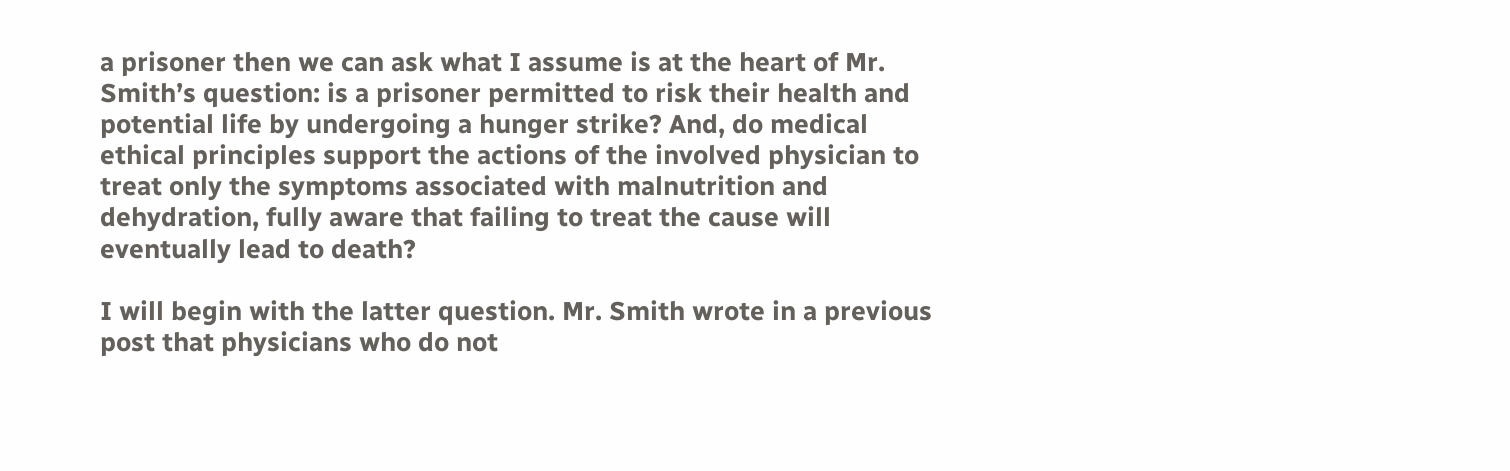a prisoner then we can ask what I assume is at the heart of Mr. Smith’s question: is a prisoner permitted to risk their health and potential life by undergoing a hunger strike? And, do medical ethical principles support the actions of the involved physician to treat only the symptoms associated with malnutrition and dehydration, fully aware that failing to treat the cause will eventually lead to death?

I will begin with the latter question. Mr. Smith wrote in a previous post that physicians who do not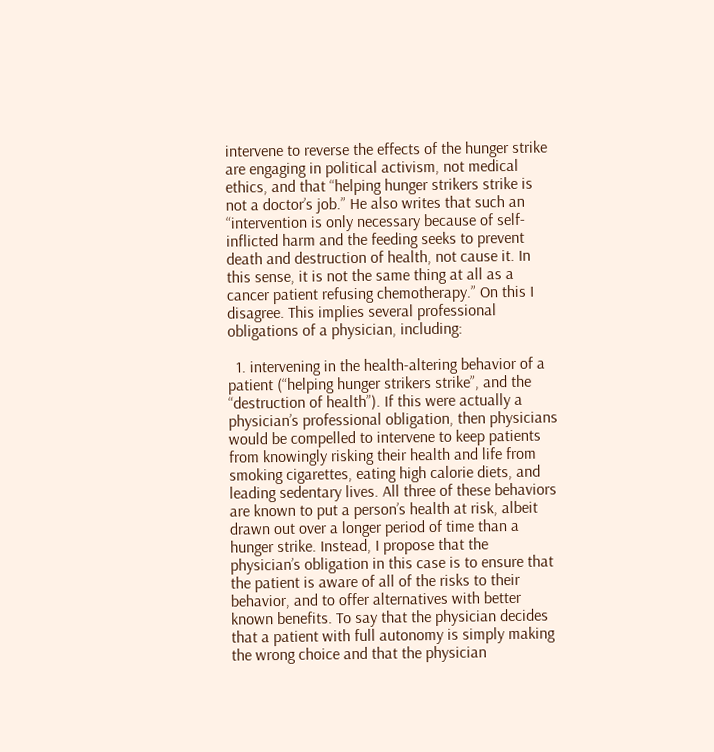intervene to reverse the effects of the hunger strike are engaging in political activism, not medical ethics, and that “helping hunger strikers strike is not a doctor’s job.” He also writes that such an “intervention is only necessary because of self-inflicted harm and the feeding seeks to prevent death and destruction of health, not cause it. In this sense, it is not the same thing at all as a cancer patient refusing chemotherapy.” On this I  disagree. This implies several professional obligations of a physician, including:

  1. intervening in the health-altering behavior of a patient (“helping hunger strikers strike”, and the “destruction of health”). If this were actually a physician’s professional obligation, then physicians would be compelled to intervene to keep patients from knowingly risking their health and life from smoking cigarettes, eating high calorie diets, and leading sedentary lives. All three of these behaviors are known to put a person’s health at risk, albeit drawn out over a longer period of time than a hunger strike. Instead, I propose that the physician’s obligation in this case is to ensure that the patient is aware of all of the risks to their behavior, and to offer alternatives with better known benefits. To say that the physician decides that a patient with full autonomy is simply making the wrong choice and that the physician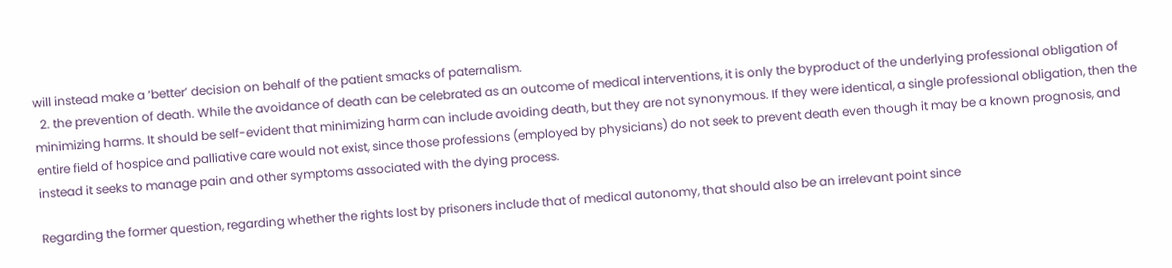will instead make a ‘better’ decision on behalf of the patient smacks of paternalism.
  2. the prevention of death. While the avoidance of death can be celebrated as an outcome of medical interventions, it is only the byproduct of the underlying professional obligation of minimizing harms. It should be self-evident that minimizing harm can include avoiding death, but they are not synonymous. If they were identical, a single professional obligation, then the entire field of hospice and palliative care would not exist, since those professions (employed by physicians) do not seek to prevent death even though it may be a known prognosis, and instead it seeks to manage pain and other symptoms associated with the dying process.

Regarding the former question, regarding whether the rights lost by prisoners include that of medical autonomy, that should also be an irrelevant point since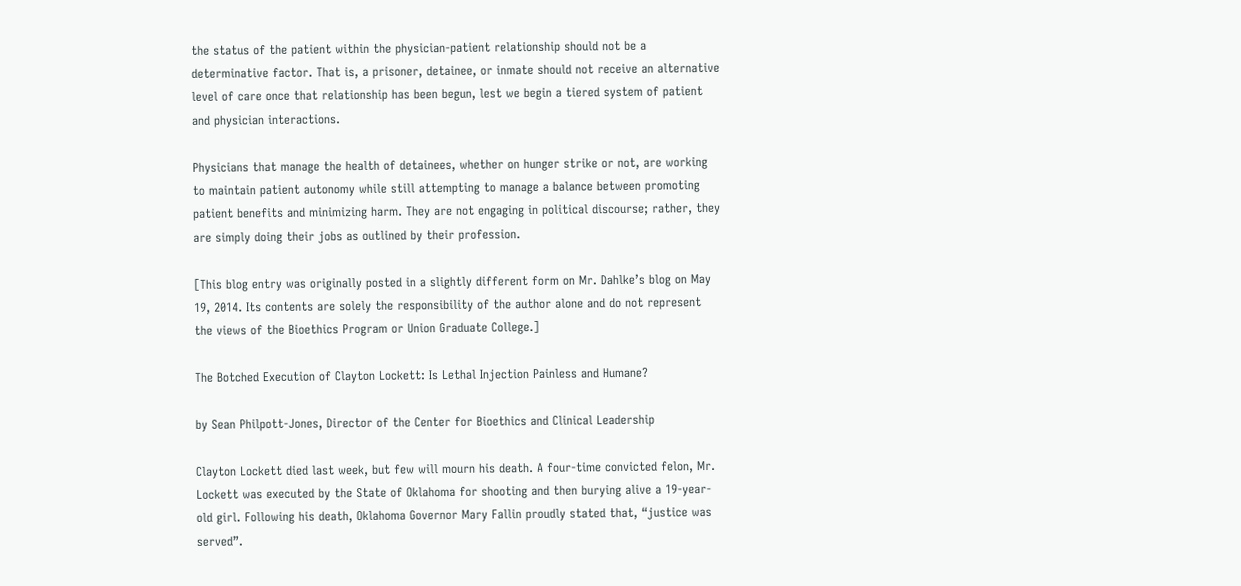the status of the patient within the physician-patient relationship should not be a determinative factor. That is, a prisoner, detainee, or inmate should not receive an alternative level of care once that relationship has been begun, lest we begin a tiered system of patient and physician interactions.

Physicians that manage the health of detainees, whether on hunger strike or not, are working to maintain patient autonomy while still attempting to manage a balance between promoting patient benefits and minimizing harm. They are not engaging in political discourse; rather, they are simply doing their jobs as outlined by their profession.

[This blog entry was originally posted in a slightly different form on Mr. Dahlke’s blog on May 19, 2014. Its contents are solely the responsibility of the author alone and do not represent the views of the Bioethics Program or Union Graduate College.]

The Botched Execution of Clayton Lockett: Is Lethal Injection Painless and Humane?

by Sean Philpott-Jones, Director of the Center for Bioethics and Clinical Leadership

Clayton Lockett died last week, but few will mourn his death. A four-time convicted felon, Mr. Lockett was executed by the State of Oklahoma for shooting and then burying alive a 19-year-old girl. Following his death, Oklahoma Governor Mary Fallin proudly stated that, “justice was served”.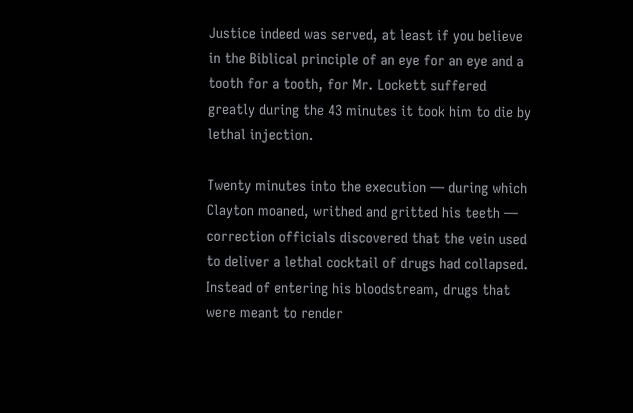Justice indeed was served, at least if you believe in the Biblical principle of an eye for an eye and a tooth for a tooth, for Mr. Lockett suffered greatly during the 43 minutes it took him to die by lethal injection.

Twenty minutes into the execution — during which Clayton moaned, writhed and gritted his teeth — correction officials discovered that the vein used to deliver a lethal cocktail of drugs had collapsed. Instead of entering his bloodstream, drugs that were meant to render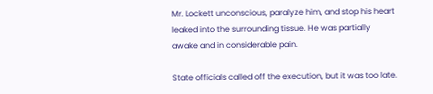Mr. Lockett unconscious, paralyze him, and stop his heart leaked into the surrounding tissue. He was partially awake and in considerable pain.

State officials called off the execution, but it was too late.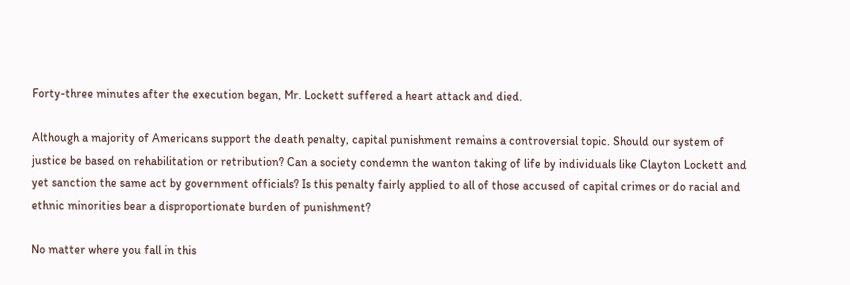Forty-three minutes after the execution began, Mr. Lockett suffered a heart attack and died.

Although a majority of Americans support the death penalty, capital punishment remains a controversial topic. Should our system of justice be based on rehabilitation or retribution? Can a society condemn the wanton taking of life by individuals like Clayton Lockett and yet sanction the same act by government officials? Is this penalty fairly applied to all of those accused of capital crimes or do racial and ethnic minorities bear a disproportionate burden of punishment?

No matter where you fall in this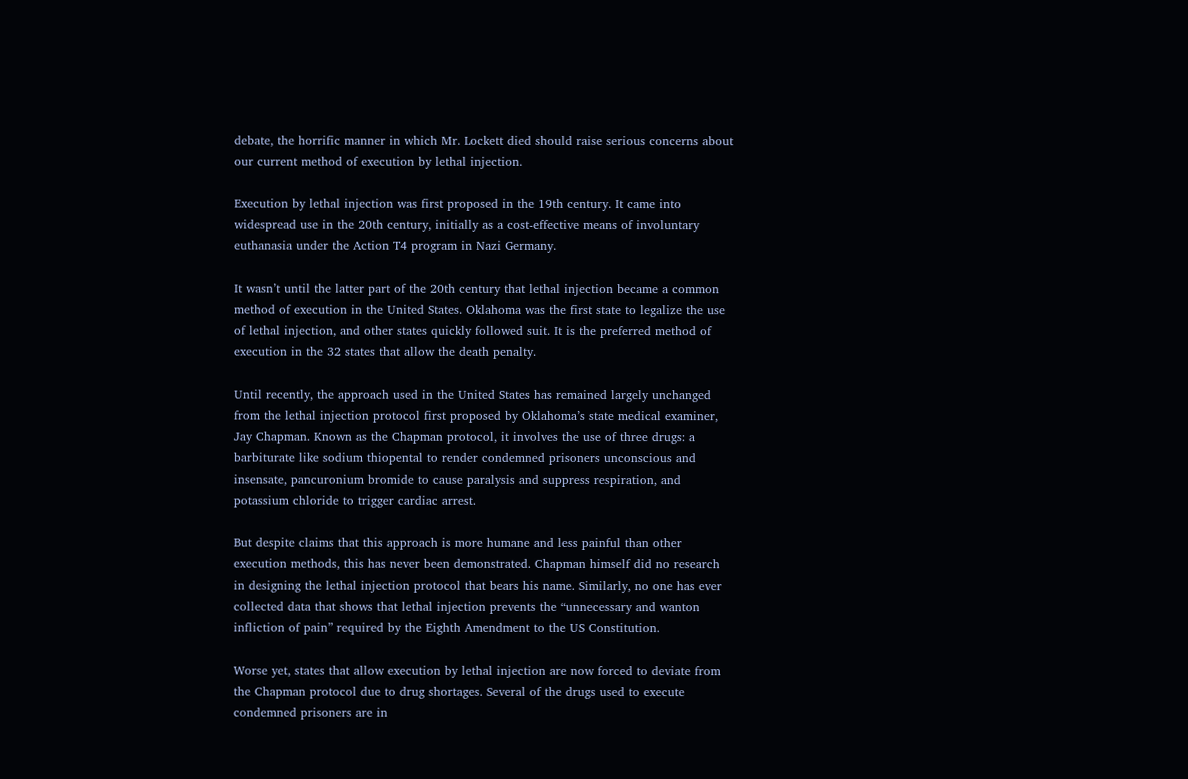debate, the horrific manner in which Mr. Lockett died should raise serious concerns about our current method of execution by lethal injection.

Execution by lethal injection was first proposed in the 19th century. It came into widespread use in the 20th century, initially as a cost-effective means of involuntary euthanasia under the Action T4 program in Nazi Germany.

It wasn’t until the latter part of the 20th century that lethal injection became a common method of execution in the United States. Oklahoma was the first state to legalize the use of lethal injection, and other states quickly followed suit. It is the preferred method of execution in the 32 states that allow the death penalty.

Until recently, the approach used in the United States has remained largely unchanged from the lethal injection protocol first proposed by Oklahoma’s state medical examiner, Jay Chapman. Known as the Chapman protocol, it involves the use of three drugs: a barbiturate like sodium thiopental to render condemned prisoners unconscious and insensate, pancuronium bromide to cause paralysis and suppress respiration, and potassium chloride to trigger cardiac arrest.

But despite claims that this approach is more humane and less painful than other execution methods, this has never been demonstrated. Chapman himself did no research in designing the lethal injection protocol that bears his name. Similarly, no one has ever collected data that shows that lethal injection prevents the “unnecessary and wanton infliction of pain” required by the Eighth Amendment to the US Constitution.

Worse yet, states that allow execution by lethal injection are now forced to deviate from the Chapman protocol due to drug shortages. Several of the drugs used to execute condemned prisoners are in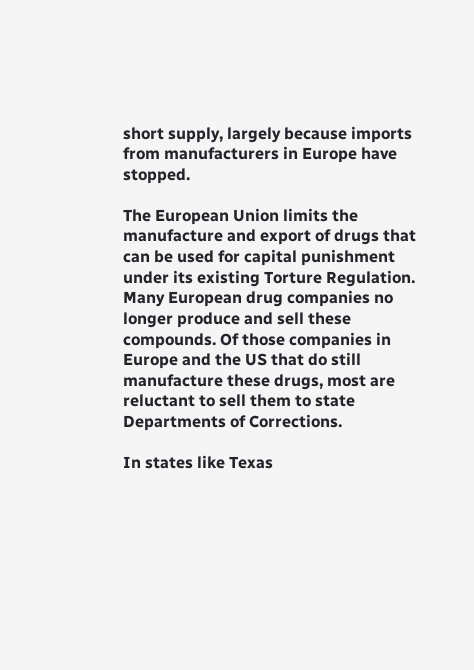short supply, largely because imports from manufacturers in Europe have stopped.

The European Union limits the manufacture and export of drugs that can be used for capital punishment under its existing Torture Regulation. Many European drug companies no longer produce and sell these compounds. Of those companies in Europe and the US that do still manufacture these drugs, most are reluctant to sell them to state Departments of Corrections.

In states like Texas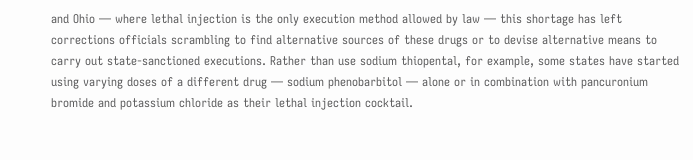and Ohio — where lethal injection is the only execution method allowed by law — this shortage has left corrections officials scrambling to find alternative sources of these drugs or to devise alternative means to carry out state-sanctioned executions. Rather than use sodium thiopental, for example, some states have started using varying doses of a different drug — sodium phenobarbitol — alone or in combination with pancuronium bromide and potassium chloride as their lethal injection cocktail.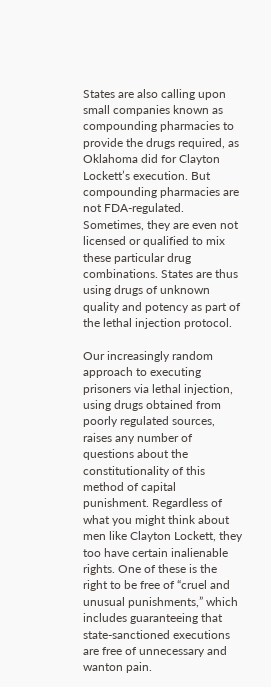States are also calling upon small companies known as compounding pharmacies to provide the drugs required, as Oklahoma did for Clayton Lockett’s execution. But compounding pharmacies are not FDA-regulated. Sometimes, they are even not licensed or qualified to mix these particular drug combinations. States are thus using drugs of unknown quality and potency as part of the lethal injection protocol.

Our increasingly random approach to executing prisoners via lethal injection, using drugs obtained from poorly regulated sources, raises any number of questions about the constitutionality of this method of capital punishment. Regardless of what you might think about men like Clayton Lockett, they too have certain inalienable rights. One of these is the right to be free of “cruel and unusual punishments,” which includes guaranteeing that state-sanctioned executions are free of unnecessary and wanton pain.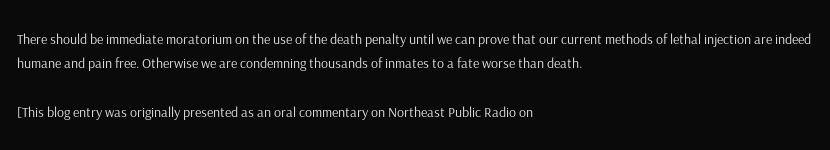There should be immediate moratorium on the use of the death penalty until we can prove that our current methods of lethal injection are indeed humane and pain free. Otherwise we are condemning thousands of inmates to a fate worse than death.

[This blog entry was originally presented as an oral commentary on Northeast Public Radio on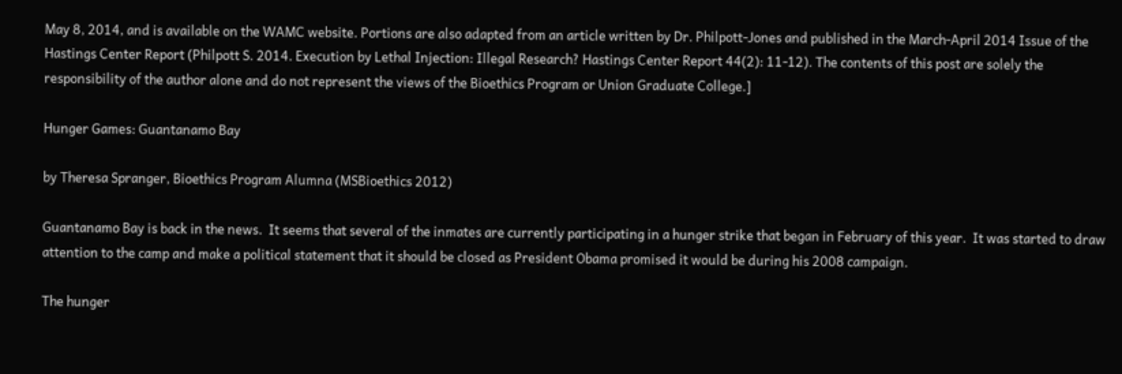May 8, 2014, and is available on the WAMC website. Portions are also adapted from an article written by Dr. Philpott-Jones and published in the March-April 2014 Issue of the Hastings Center Report (Philpott S. 2014. Execution by Lethal Injection: Illegal Research? Hastings Center Report 44(2): 11-12). The contents of this post are solely the responsibility of the author alone and do not represent the views of the Bioethics Program or Union Graduate College.]

Hunger Games: Guantanamo Bay

by Theresa Spranger, Bioethics Program Alumna (MSBioethics 2012)

Guantanamo Bay is back in the news.  It seems that several of the inmates are currently participating in a hunger strike that began in February of this year.  It was started to draw attention to the camp and make a political statement that it should be closed as President Obama promised it would be during his 2008 campaign.

The hunger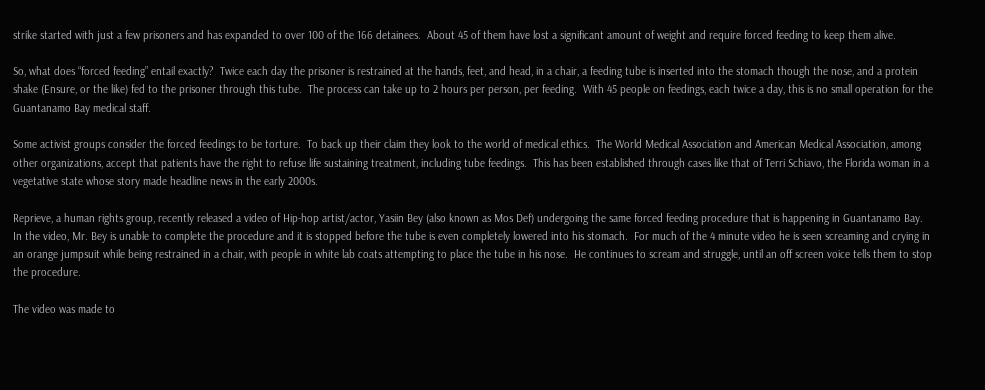strike started with just a few prisoners and has expanded to over 100 of the 166 detainees.  About 45 of them have lost a significant amount of weight and require forced feeding to keep them alive.

So, what does “forced feeding” entail exactly?  Twice each day the prisoner is restrained at the hands, feet, and head, in a chair, a feeding tube is inserted into the stomach though the nose, and a protein shake (Ensure, or the like) fed to the prisoner through this tube.  The process can take up to 2 hours per person, per feeding.  With 45 people on feedings, each twice a day, this is no small operation for the Guantanamo Bay medical staff.

Some activist groups consider the forced feedings to be torture.  To back up their claim they look to the world of medical ethics.  The World Medical Association and American Medical Association, among other organizations, accept that patients have the right to refuse life sustaining treatment, including tube feedings.  This has been established through cases like that of Terri Schiavo, the Florida woman in a vegetative state whose story made headline news in the early 2000s.

Reprieve, a human rights group, recently released a video of Hip-hop artist/actor, Yasiin Bey (also known as Mos Def) undergoing the same forced feeding procedure that is happening in Guantanamo Bay.  In the video, Mr. Bey is unable to complete the procedure and it is stopped before the tube is even completely lowered into his stomach.  For much of the 4 minute video he is seen screaming and crying in an orange jumpsuit while being restrained in a chair, with people in white lab coats attempting to place the tube in his nose.  He continues to scream and struggle, until an off screen voice tells them to stop the procedure.

The video was made to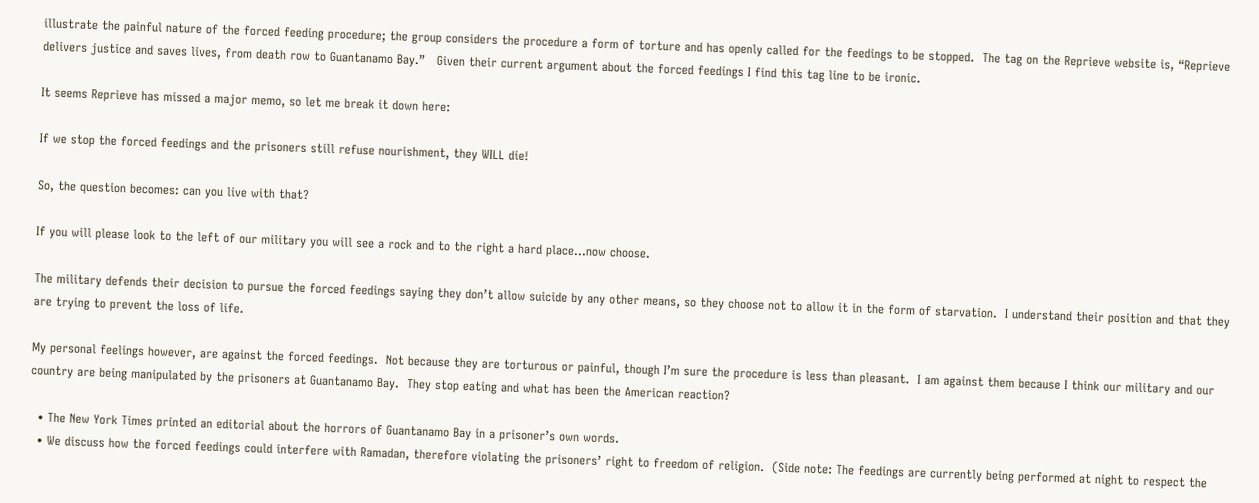illustrate the painful nature of the forced feeding procedure; the group considers the procedure a form of torture and has openly called for the feedings to be stopped.  The tag on the Reprieve website is, “Reprieve delivers justice and saves lives, from death row to Guantanamo Bay.”   Given their current argument about the forced feedings I find this tag line to be ironic.

It seems Reprieve has missed a major memo, so let me break it down here:

If we stop the forced feedings and the prisoners still refuse nourishment, they WILL die!

So, the question becomes: can you live with that?

If you will please look to the left of our military you will see a rock and to the right a hard place…now choose.

The military defends their decision to pursue the forced feedings saying they don’t allow suicide by any other means, so they choose not to allow it in the form of starvation.  I understand their position and that they are trying to prevent the loss of life.

My personal feelings however, are against the forced feedings.  Not because they are torturous or painful, though I’m sure the procedure is less than pleasant.  I am against them because I think our military and our country are being manipulated by the prisoners at Guantanamo Bay.  They stop eating and what has been the American reaction?

  • The New York Times printed an editorial about the horrors of Guantanamo Bay in a prisoner’s own words.
  • We discuss how the forced feedings could interfere with Ramadan, therefore violating the prisoners’ right to freedom of religion.  (Side note: The feedings are currently being performed at night to respect the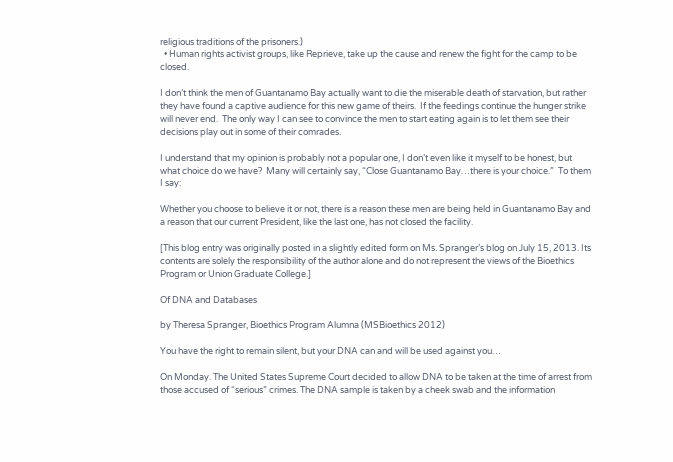religious traditions of the prisoners.)
  • Human rights activist groups, like Reprieve, take up the cause and renew the fight for the camp to be closed.

I don’t think the men of Guantanamo Bay actually want to die the miserable death of starvation, but rather they have found a captive audience for this new game of theirs.  If the feedings continue the hunger strike will never end.  The only way I can see to convince the men to start eating again is to let them see their decisions play out in some of their comrades.

I understand that my opinion is probably not a popular one, I don’t even like it myself to be honest, but what choice do we have?  Many will certainly say, “Close Guantanamo Bay…there is your choice.”  To them I say:

Whether you choose to believe it or not, there is a reason these men are being held in Guantanamo Bay and a reason that our current President, like the last one, has not closed the facility.

[This blog entry was originally posted in a slightly edited form on Ms. Spranger’s blog on July 15, 2013. Its contents are solely the responsibility of the author alone and do not represent the views of the Bioethics Program or Union Graduate College.]

Of DNA and Databases

by Theresa Spranger, Bioethics Program Alumna (MSBioethics 2012)

You have the right to remain silent, but your DNA can and will be used against you…

On Monday. The United States Supreme Court decided to allow DNA to be taken at the time of arrest from those accused of “serious” crimes. The DNA sample is taken by a cheek swab and the information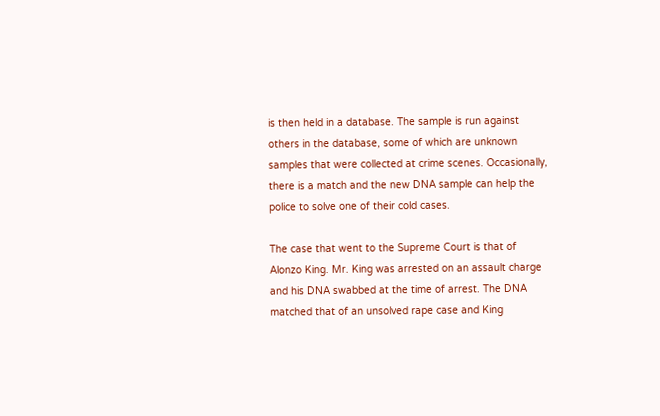is then held in a database. The sample is run against others in the database, some of which are unknown samples that were collected at crime scenes. Occasionally, there is a match and the new DNA sample can help the police to solve one of their cold cases.

The case that went to the Supreme Court is that of Alonzo King. Mr. King was arrested on an assault charge and his DNA swabbed at the time of arrest. The DNA matched that of an unsolved rape case and King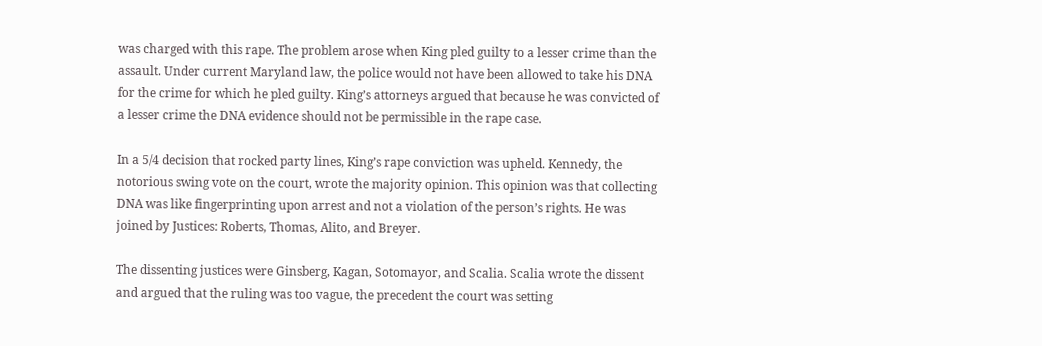was charged with this rape. The problem arose when King pled guilty to a lesser crime than the assault. Under current Maryland law, the police would not have been allowed to take his DNA for the crime for which he pled guilty. King’s attorneys argued that because he was convicted of a lesser crime the DNA evidence should not be permissible in the rape case.

In a 5/4 decision that rocked party lines, King’s rape conviction was upheld. Kennedy, the notorious swing vote on the court, wrote the majority opinion. This opinion was that collecting DNA was like fingerprinting upon arrest and not a violation of the person’s rights. He was joined by Justices: Roberts, Thomas, Alito, and Breyer.

The dissenting justices were Ginsberg, Kagan, Sotomayor, and Scalia. Scalia wrote the dissent and argued that the ruling was too vague, the precedent the court was setting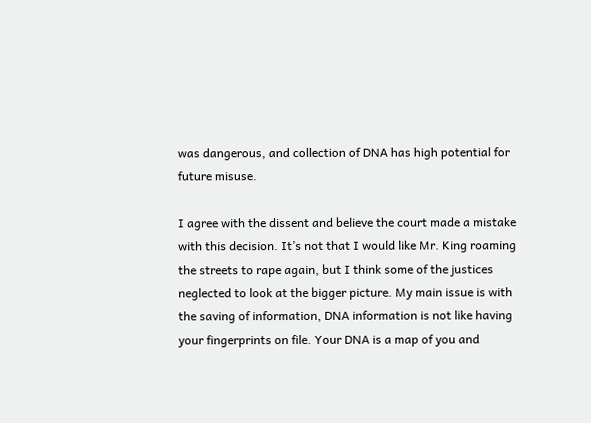was dangerous, and collection of DNA has high potential for future misuse.

I agree with the dissent and believe the court made a mistake with this decision. It’s not that I would like Mr. King roaming the streets to rape again, but I think some of the justices neglected to look at the bigger picture. My main issue is with the saving of information, DNA information is not like having your fingerprints on file. Your DNA is a map of you and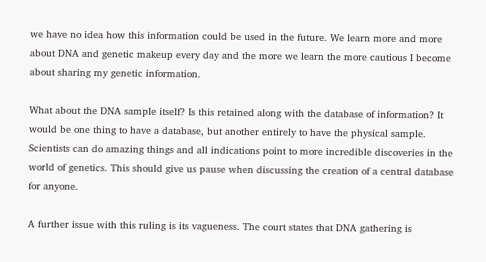we have no idea how this information could be used in the future. We learn more and more about DNA and genetic makeup every day and the more we learn the more cautious I become about sharing my genetic information.

What about the DNA sample itself? Is this retained along with the database of information? It would be one thing to have a database, but another entirely to have the physical sample. Scientists can do amazing things and all indications point to more incredible discoveries in the world of genetics. This should give us pause when discussing the creation of a central database for anyone.

A further issue with this ruling is its vagueness. The court states that DNA gathering is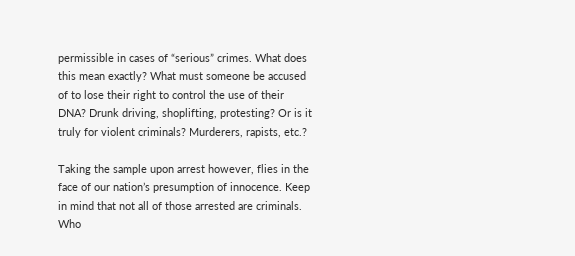permissible in cases of “serious” crimes. What does this mean exactly? What must someone be accused of to lose their right to control the use of their DNA? Drunk driving, shoplifting, protesting? Or is it truly for violent criminals? Murderers, rapists, etc.?

Taking the sample upon arrest however, flies in the face of our nation’s presumption of innocence. Keep in mind that not all of those arrested are criminals. Who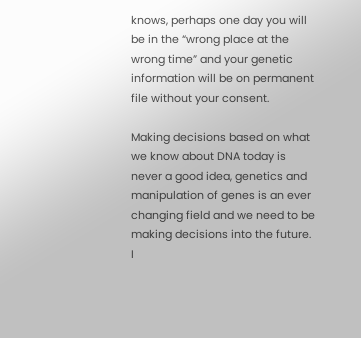knows, perhaps one day you will be in the “wrong place at the wrong time” and your genetic information will be on permanent file without your consent.

Making decisions based on what we know about DNA today is never a good idea, genetics and manipulation of genes is an ever changing field and we need to be making decisions into the future. I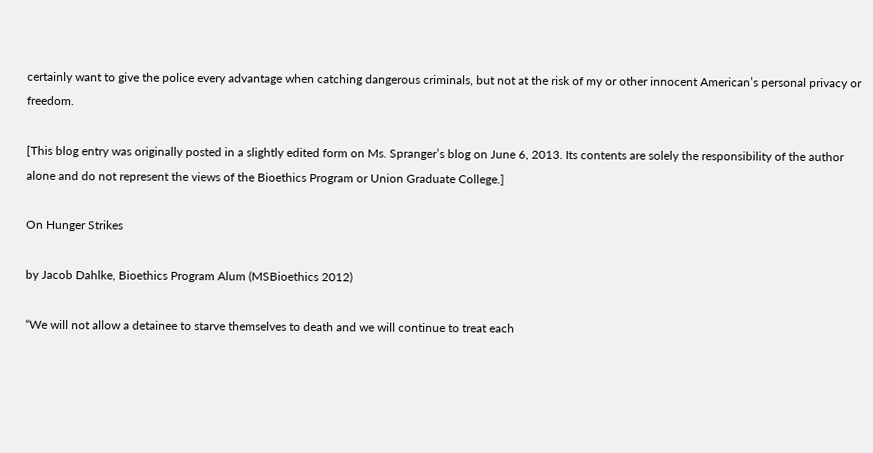certainly want to give the police every advantage when catching dangerous criminals, but not at the risk of my or other innocent American’s personal privacy or freedom.

[This blog entry was originally posted in a slightly edited form on Ms. Spranger’s blog on June 6, 2013. Its contents are solely the responsibility of the author alone and do not represent the views of the Bioethics Program or Union Graduate College.]

On Hunger Strikes

by Jacob Dahlke, Bioethics Program Alum (MSBioethics 2012)

“We will not allow a detainee to starve themselves to death and we will continue to treat each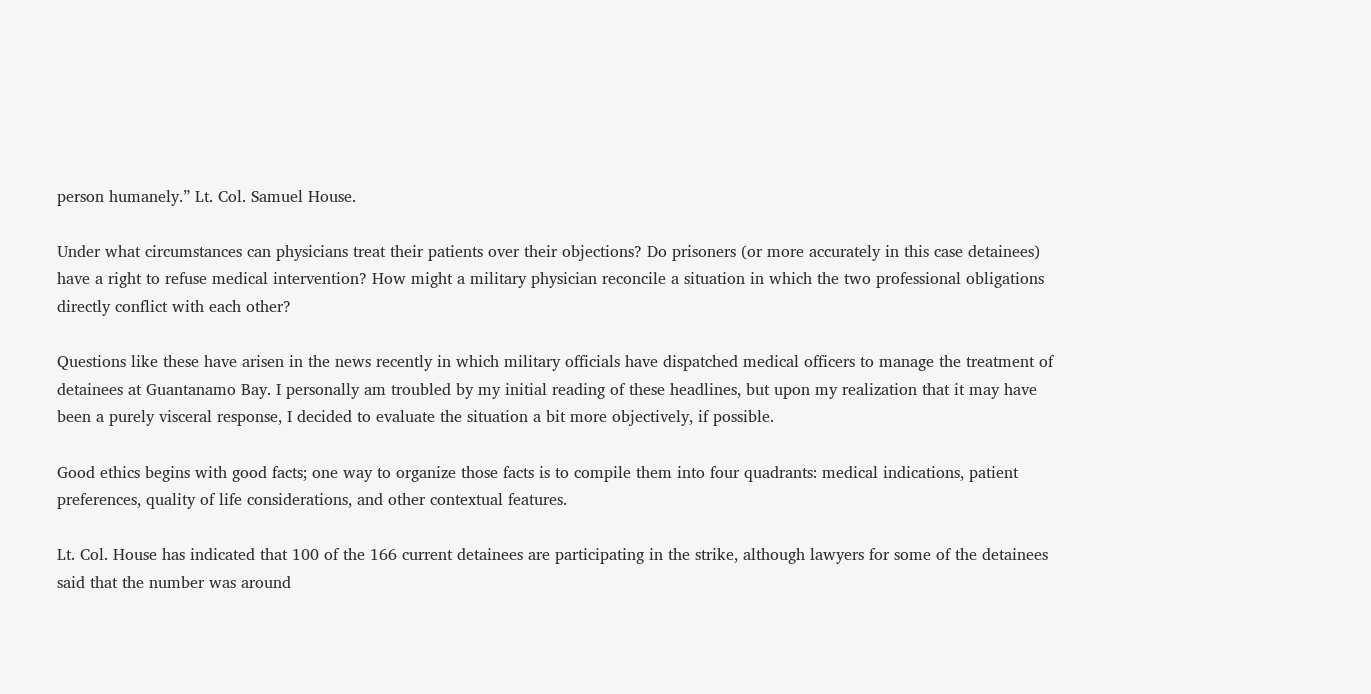person humanely.” Lt. Col. Samuel House.

Under what circumstances can physicians treat their patients over their objections? Do prisoners (or more accurately in this case detainees) have a right to refuse medical intervention? How might a military physician reconcile a situation in which the two professional obligations directly conflict with each other?

Questions like these have arisen in the news recently in which military officials have dispatched medical officers to manage the treatment of detainees at Guantanamo Bay. I personally am troubled by my initial reading of these headlines, but upon my realization that it may have been a purely visceral response, I decided to evaluate the situation a bit more objectively, if possible.

Good ethics begins with good facts; one way to organize those facts is to compile them into four quadrants: medical indications, patient preferences, quality of life considerations, and other contextual features.

Lt. Col. House has indicated that 100 of the 166 current detainees are participating in the strike, although lawyers for some of the detainees said that the number was around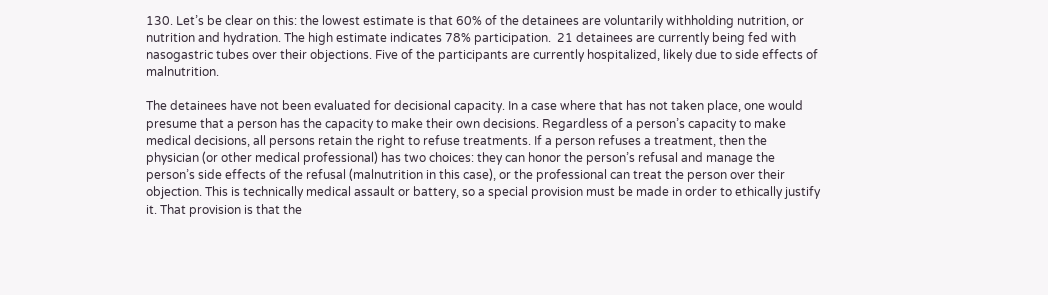130. Let’s be clear on this: the lowest estimate is that 60% of the detainees are voluntarily withholding nutrition, or nutrition and hydration. The high estimate indicates 78% participation.  21 detainees are currently being fed with nasogastric tubes over their objections. Five of the participants are currently hospitalized, likely due to side effects of malnutrition.

The detainees have not been evaluated for decisional capacity. In a case where that has not taken place, one would presume that a person has the capacity to make their own decisions. Regardless of a person’s capacity to make medical decisions, all persons retain the right to refuse treatments. If a person refuses a treatment, then the physician (or other medical professional) has two choices: they can honor the person’s refusal and manage the person’s side effects of the refusal (malnutrition in this case), or the professional can treat the person over their objection. This is technically medical assault or battery, so a special provision must be made in order to ethically justify it. That provision is that the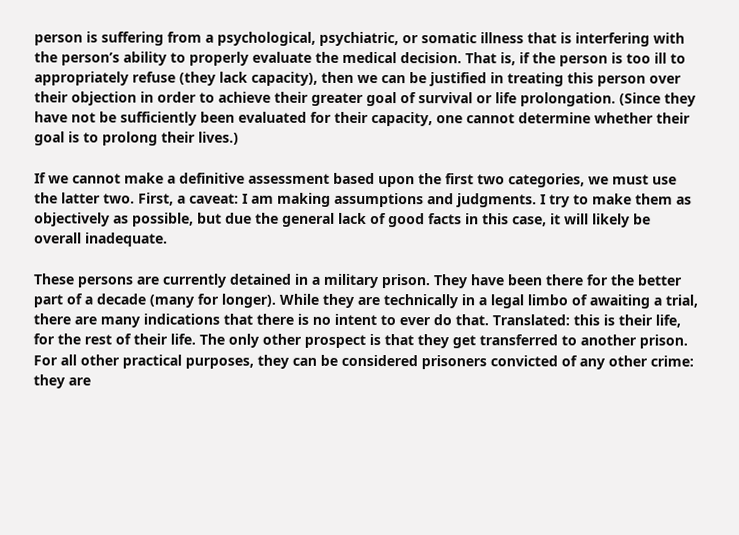person is suffering from a psychological, psychiatric, or somatic illness that is interfering with the person’s ability to properly evaluate the medical decision. That is, if the person is too ill to appropriately refuse (they lack capacity), then we can be justified in treating this person over their objection in order to achieve their greater goal of survival or life prolongation. (Since they have not be sufficiently been evaluated for their capacity, one cannot determine whether their goal is to prolong their lives.)

If we cannot make a definitive assessment based upon the first two categories, we must use the latter two. First, a caveat: I am making assumptions and judgments. I try to make them as objectively as possible, but due the general lack of good facts in this case, it will likely be overall inadequate.

These persons are currently detained in a military prison. They have been there for the better part of a decade (many for longer). While they are technically in a legal limbo of awaiting a trial, there are many indications that there is no intent to ever do that. Translated: this is their life, for the rest of their life. The only other prospect is that they get transferred to another prison. For all other practical purposes, they can be considered prisoners convicted of any other crime: they are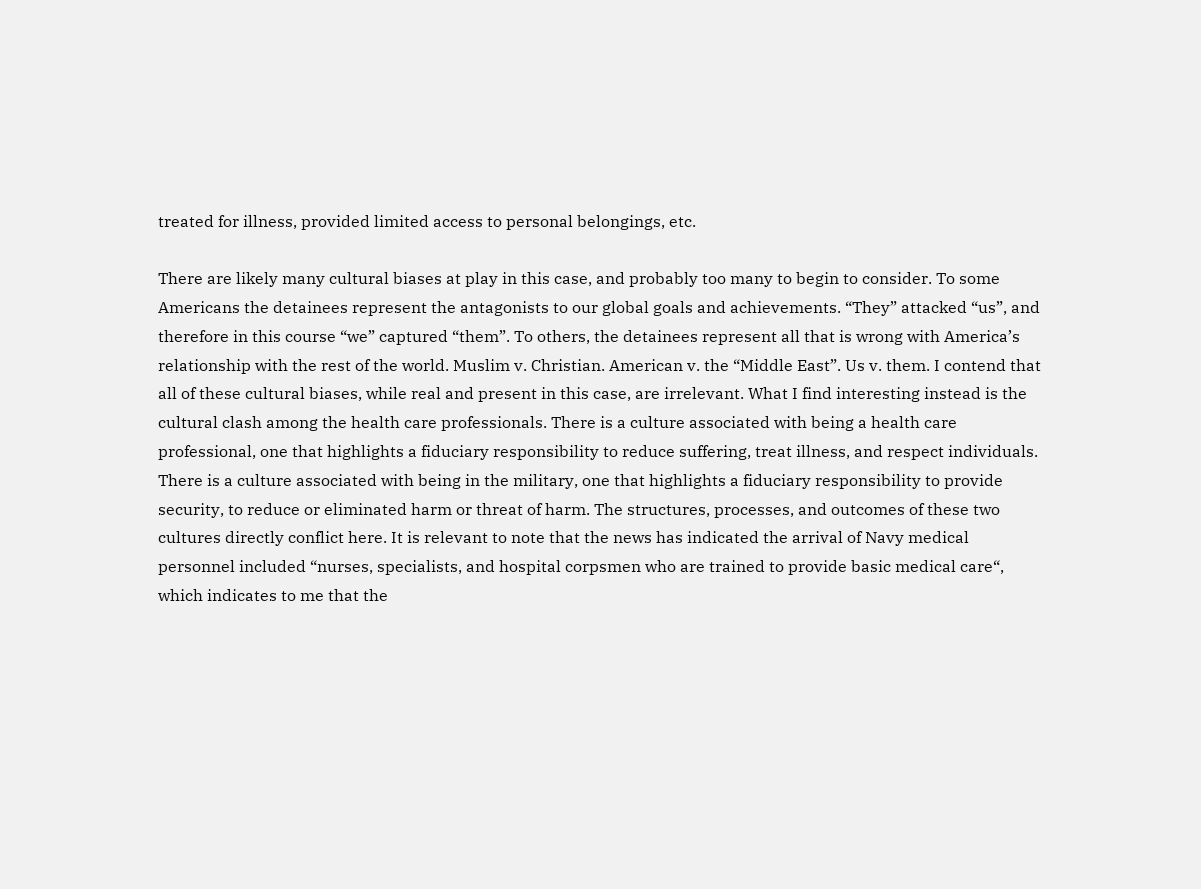treated for illness, provided limited access to personal belongings, etc.

There are likely many cultural biases at play in this case, and probably too many to begin to consider. To some Americans the detainees represent the antagonists to our global goals and achievements. “They” attacked “us”, and therefore in this course “we” captured “them”. To others, the detainees represent all that is wrong with America’s relationship with the rest of the world. Muslim v. Christian. American v. the “Middle East”. Us v. them. I contend that all of these cultural biases, while real and present in this case, are irrelevant. What I find interesting instead is the cultural clash among the health care professionals. There is a culture associated with being a health care professional, one that highlights a fiduciary responsibility to reduce suffering, treat illness, and respect individuals. There is a culture associated with being in the military, one that highlights a fiduciary responsibility to provide security, to reduce or eliminated harm or threat of harm. The structures, processes, and outcomes of these two cultures directly conflict here. It is relevant to note that the news has indicated the arrival of Navy medical personnel included “nurses, specialists, and hospital corpsmen who are trained to provide basic medical care“, which indicates to me that the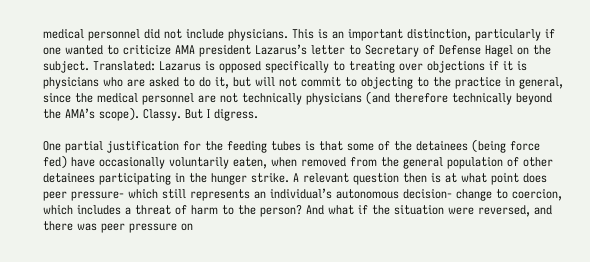medical personnel did not include physicians. This is an important distinction, particularly if one wanted to criticize AMA president Lazarus’s letter to Secretary of Defense Hagel on the subject. Translated: Lazarus is opposed specifically to treating over objections if it is physicians who are asked to do it, but will not commit to objecting to the practice in general, since the medical personnel are not technically physicians (and therefore technically beyond the AMA’s scope). Classy. But I digress.

One partial justification for the feeding tubes is that some of the detainees (being force fed) have occasionally voluntarily eaten, when removed from the general population of other detainees participating in the hunger strike. A relevant question then is at what point does peer pressure- which still represents an individual’s autonomous decision- change to coercion, which includes a threat of harm to the person? And what if the situation were reversed, and there was peer pressure on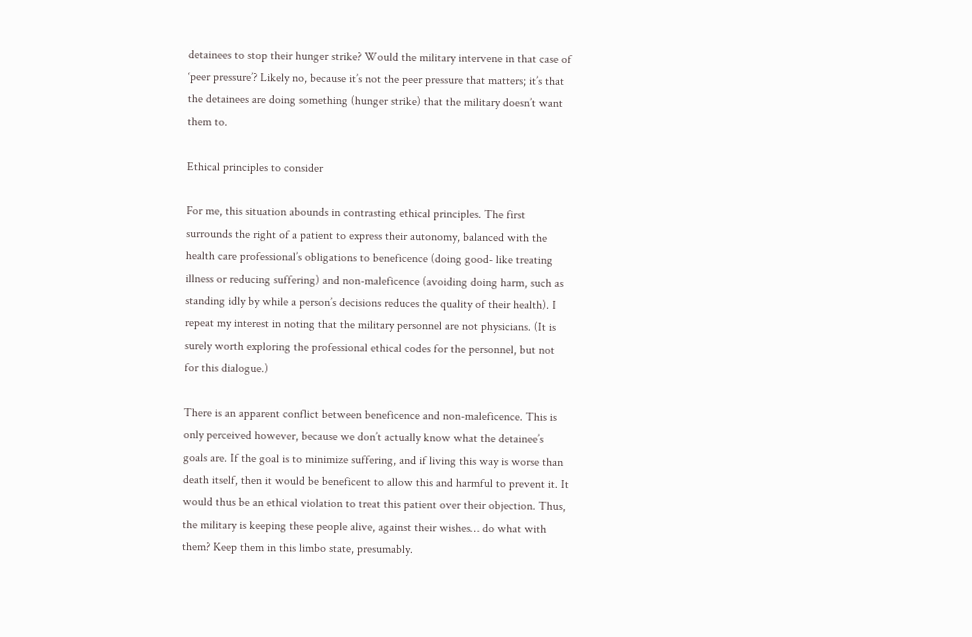detainees to stop their hunger strike? Would the military intervene in that case of ‘peer pressure’? Likely no, because it’s not the peer pressure that matters; it’s that the detainees are doing something (hunger strike) that the military doesn’t want them to.

Ethical principles to consider

For me, this situation abounds in contrasting ethical principles. The first surrounds the right of a patient to express their autonomy, balanced with the health care professional’s obligations to beneficence (doing good- like treating illness or reducing suffering) and non-maleficence (avoiding doing harm, such as standing idly by while a person’s decisions reduces the quality of their health). I repeat my interest in noting that the military personnel are not physicians. (It is surely worth exploring the professional ethical codes for the personnel, but not for this dialogue.)

There is an apparent conflict between beneficence and non-maleficence. This is only perceived however, because we don’t actually know what the detainee’s goals are. If the goal is to minimize suffering, and if living this way is worse than death itself, then it would be beneficent to allow this and harmful to prevent it. It would thus be an ethical violation to treat this patient over their objection. Thus, the military is keeping these people alive, against their wishes… do what with them? Keep them in this limbo state, presumably.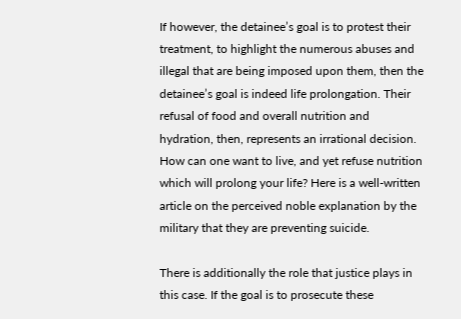If however, the detainee’s goal is to protest their treatment, to highlight the numerous abuses and illegal that are being imposed upon them, then the detainee’s goal is indeed life prolongation. Their refusal of food and overall nutrition and hydration, then, represents an irrational decision. How can one want to live, and yet refuse nutrition which will prolong your life? Here is a well-written article on the perceived noble explanation by the military that they are preventing suicide.

There is additionally the role that justice plays in this case. If the goal is to prosecute these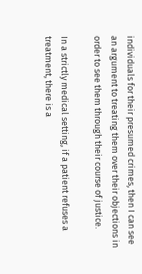individuals for their presumed crimes, then I can see an argument to treating them over their objections in order to see them through their course of justice.

In a strictly medical setting, if a patient refuses a treatment, there is a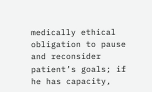medically ethical obligation to pause and reconsider patient’s goals; if he has capacity,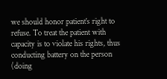we should honor patient’s right to refuse. To treat the patient with capacity is to violate his rights, thus conducting battery on the person (doing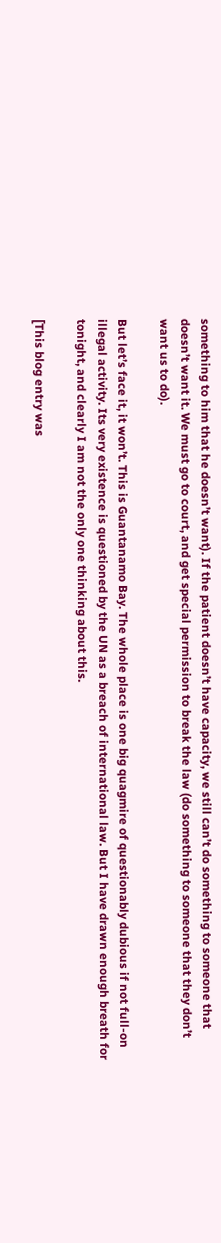something to him that he doesn’t want). If the patient doesn’t have capacity, we still can’t do something to someone that doesn’t want it. We must go to court, and get special permission to break the law (do something to someone that they don’t want us to do).

But let’s face it, it won’t. This is Guantanamo Bay. The whole place is one big quagmire of questionably dubious if not full-on illegal activity. Its very existence is questioned by the UN as a breach of international law. But I have drawn enough breath for tonight, and clearly I am not the only one thinking about this.

[This blog entry was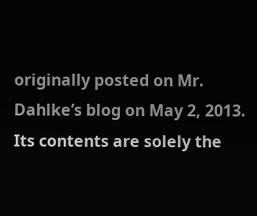originally posted on Mr. Dahlke’s blog on May 2, 2013. Its contents are solely the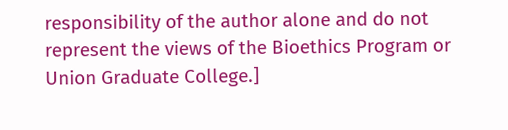responsibility of the author alone and do not represent the views of the Bioethics Program or Union Graduate College.]